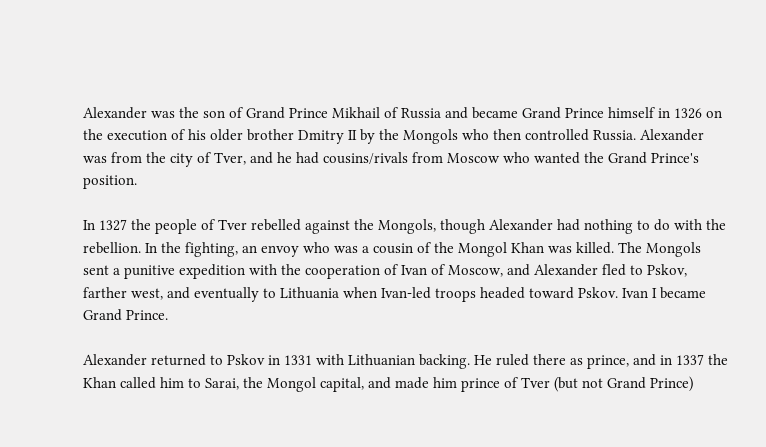Alexander was the son of Grand Prince Mikhail of Russia and became Grand Prince himself in 1326 on the execution of his older brother Dmitry II by the Mongols who then controlled Russia. Alexander was from the city of Tver, and he had cousins/rivals from Moscow who wanted the Grand Prince's position.

In 1327 the people of Tver rebelled against the Mongols, though Alexander had nothing to do with the rebellion. In the fighting, an envoy who was a cousin of the Mongol Khan was killed. The Mongols sent a punitive expedition with the cooperation of Ivan of Moscow, and Alexander fled to Pskov, farther west, and eventually to Lithuania when Ivan-led troops headed toward Pskov. Ivan I became Grand Prince.

Alexander returned to Pskov in 1331 with Lithuanian backing. He ruled there as prince, and in 1337 the Khan called him to Sarai, the Mongol capital, and made him prince of Tver (but not Grand Prince)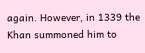again. However, in 1339 the Khan summoned him to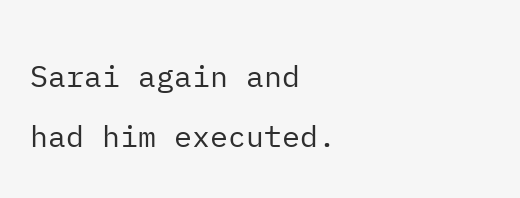Sarai again and had him executed.